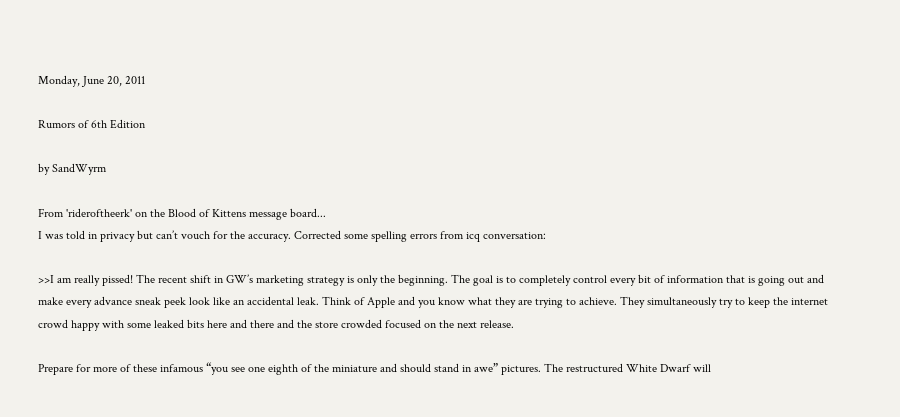Monday, June 20, 2011

Rumors of 6th Edition

by SandWyrm

From 'rideroftheerk' on the Blood of Kittens message board...
I was told in privacy but can’t vouch for the accuracy. Corrected some spelling errors from icq conversation:

>>I am really pissed! The recent shift in GW’s marketing strategy is only the beginning. The goal is to completely control every bit of information that is going out and make every advance sneak peek look like an accidental leak. Think of Apple and you know what they are trying to achieve. They simultaneously try to keep the internet crowd happy with some leaked bits here and there and the store crowded focused on the next release.

Prepare for more of these infamous “you see one eighth of the miniature and should stand in awe” pictures. The restructured White Dwarf will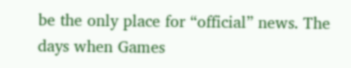be the only place for “official” news. The days when Games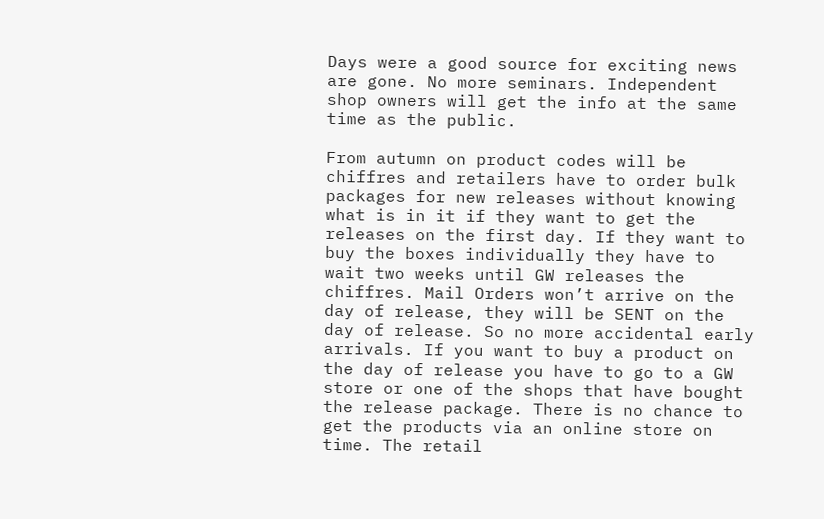Days were a good source for exciting news are gone. No more seminars. Independent shop owners will get the info at the same time as the public.

From autumn on product codes will be chiffres and retailers have to order bulk packages for new releases without knowing what is in it if they want to get the releases on the first day. If they want to buy the boxes individually they have to wait two weeks until GW releases the chiffres. Mail Orders won’t arrive on the day of release, they will be SENT on the day of release. So no more accidental early arrivals. If you want to buy a product on the day of release you have to go to a GW store or one of the shops that have bought the release package. There is no chance to get the products via an online store on time. The retail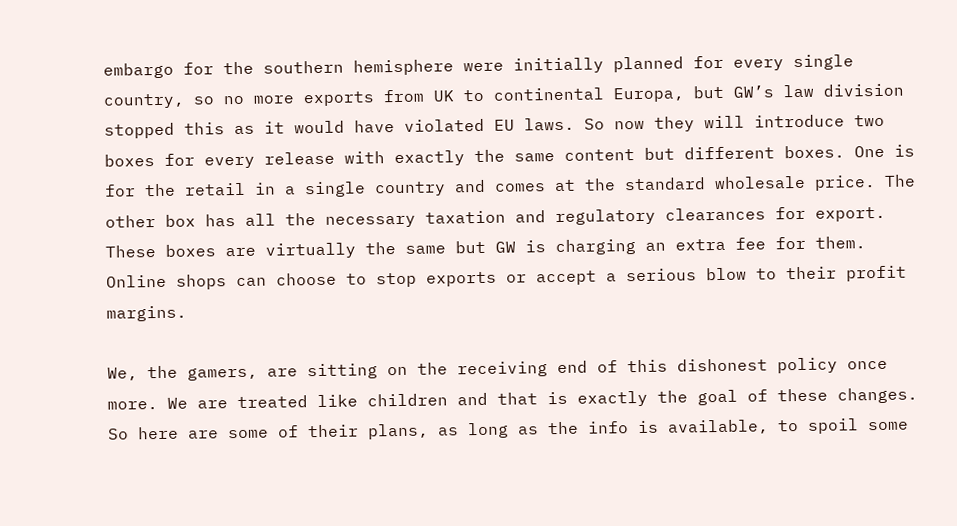embargo for the southern hemisphere were initially planned for every single country, so no more exports from UK to continental Europa, but GW’s law division stopped this as it would have violated EU laws. So now they will introduce two boxes for every release with exactly the same content but different boxes. One is for the retail in a single country and comes at the standard wholesale price. The other box has all the necessary taxation and regulatory clearances for export. These boxes are virtually the same but GW is charging an extra fee for them. Online shops can choose to stop exports or accept a serious blow to their profit margins.

We, the gamers, are sitting on the receiving end of this dishonest policy once more. We are treated like children and that is exactly the goal of these changes. So here are some of their plans, as long as the info is available, to spoil some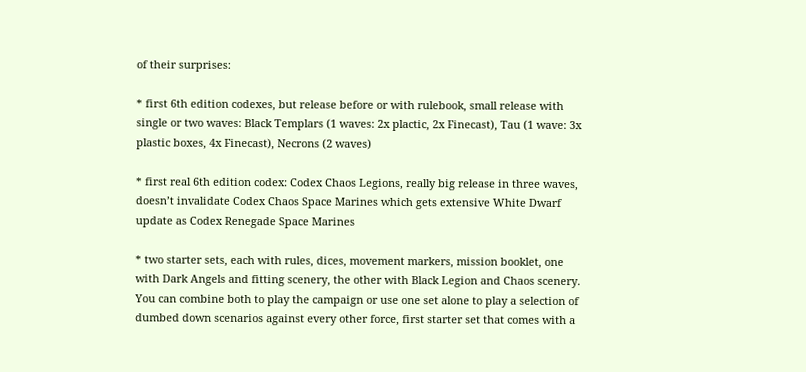of their surprises:

* first 6th edition codexes, but release before or with rulebook, small release with single or two waves: Black Templars (1 waves: 2x plactic, 2x Finecast), Tau (1 wave: 3x plastic boxes, 4x Finecast), Necrons (2 waves)

* first real 6th edition codex: Codex Chaos Legions, really big release in three waves, doesn’t invalidate Codex Chaos Space Marines which gets extensive White Dwarf update as Codex Renegade Space Marines

* two starter sets, each with rules, dices, movement markers, mission booklet, one with Dark Angels and fitting scenery, the other with Black Legion and Chaos scenery. You can combine both to play the campaign or use one set alone to play a selection of dumbed down scenarios against every other force, first starter set that comes with a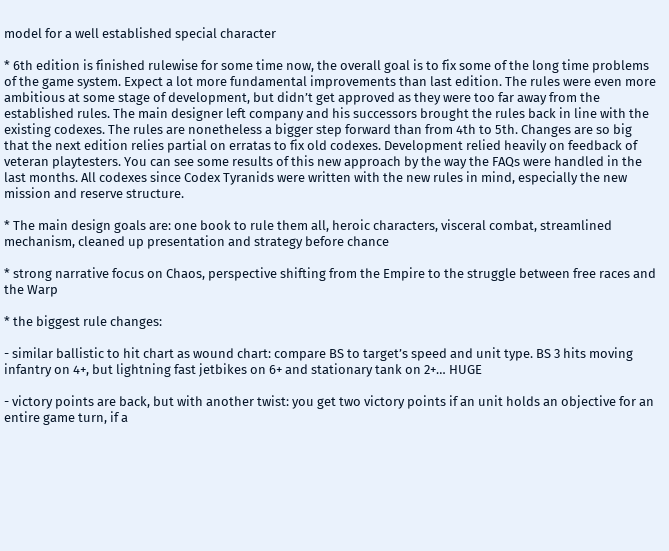model for a well established special character

* 6th edition is finished rulewise for some time now, the overall goal is to fix some of the long time problems of the game system. Expect a lot more fundamental improvements than last edition. The rules were even more ambitious at some stage of development, but didn’t get approved as they were too far away from the established rules. The main designer left company and his successors brought the rules back in line with the existing codexes. The rules are nonetheless a bigger step forward than from 4th to 5th. Changes are so big that the next edition relies partial on erratas to fix old codexes. Development relied heavily on feedback of veteran playtesters. You can see some results of this new approach by the way the FAQs were handled in the last months. All codexes since Codex Tyranids were written with the new rules in mind, especially the new mission and reserve structure.

* The main design goals are: one book to rule them all, heroic characters, visceral combat, streamlined mechanism, cleaned up presentation and strategy before chance

* strong narrative focus on Chaos, perspective shifting from the Empire to the struggle between free races and the Warp

* the biggest rule changes:

- similar ballistic to hit chart as wound chart: compare BS to target’s speed and unit type. BS 3 hits moving infantry on 4+, but lightning fast jetbikes on 6+ and stationary tank on 2+… HUGE

- victory points are back, but with another twist: you get two victory points if an unit holds an objective for an entire game turn, if a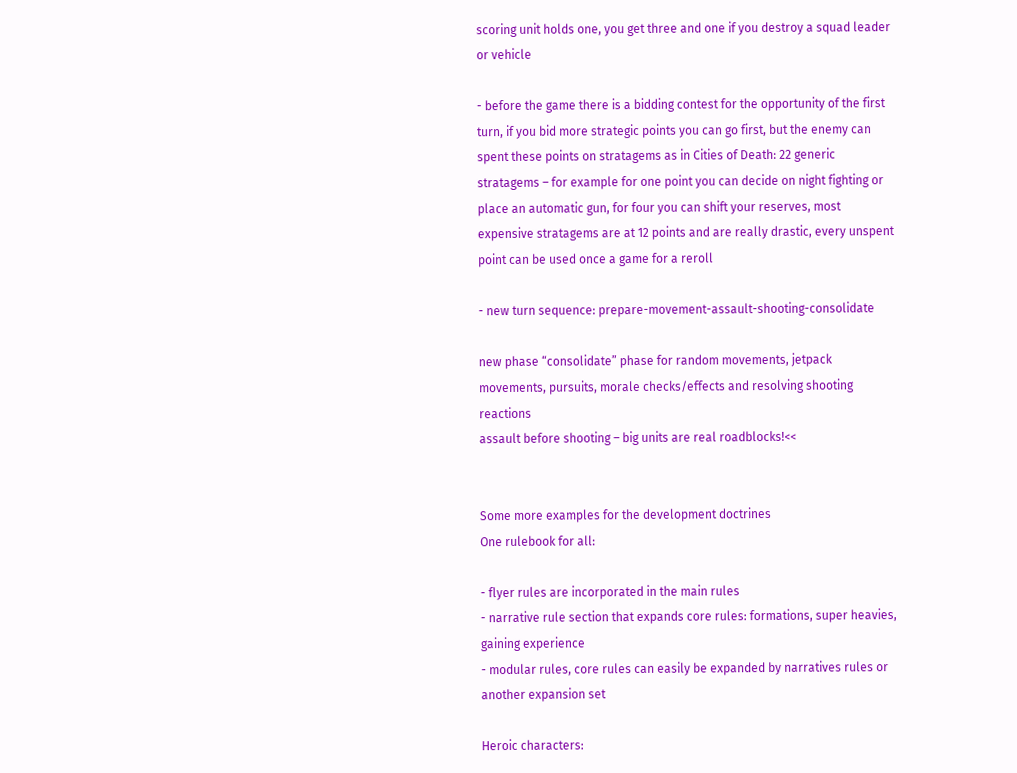scoring unit holds one, you get three and one if you destroy a squad leader or vehicle

- before the game there is a bidding contest for the opportunity of the first turn, if you bid more strategic points you can go first, but the enemy can spent these points on stratagems as in Cities of Death: 22 generic stratagems – for example for one point you can decide on night fighting or place an automatic gun, for four you can shift your reserves, most expensive stratagems are at 12 points and are really drastic, every unspent point can be used once a game for a reroll

- new turn sequence: prepare-movement-assault-shooting-consolidate

new phase “consolidate” phase for random movements, jetpack movements, pursuits, morale checks/effects and resolving shooting reactions
assault before shooting – big units are real roadblocks!<<


Some more examples for the development doctrines
One rulebook for all:

- flyer rules are incorporated in the main rules
- narrative rule section that expands core rules: formations, super heavies, gaining experience
- modular rules, core rules can easily be expanded by narratives rules or another expansion set

Heroic characters: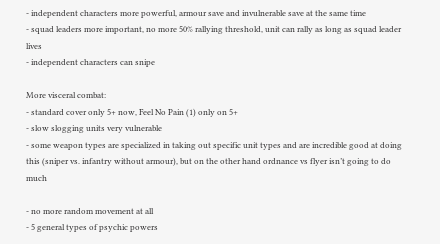- independent characters more powerful, armour save and invulnerable save at the same time
- squad leaders more important, no more 50% rallying threshold, unit can rally as long as squad leader lives
- independent characters can snipe

More visceral combat:
- standard cover only 5+ now, Feel No Pain (1) only on 5+
- slow slogging units very vulnerable
- some weapon types are specialized in taking out specific unit types and are incredible good at doing this (sniper vs. infantry without armour), but on the other hand ordnance vs flyer isn’t going to do much

- no more random movement at all
- 5 general types of psychic powers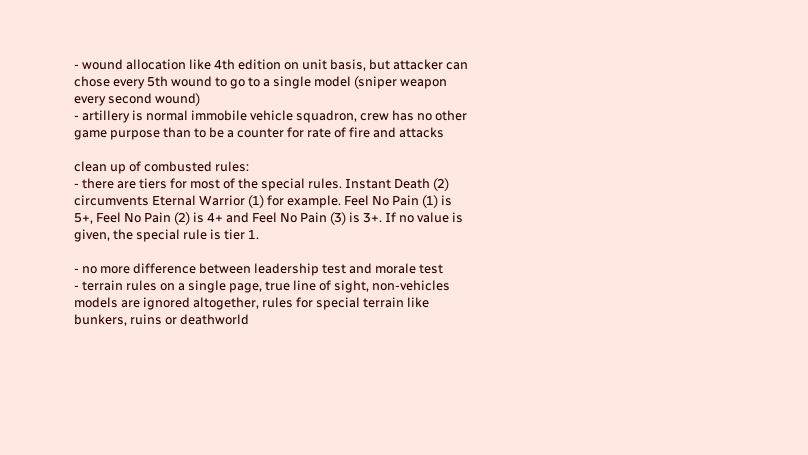- wound allocation like 4th edition on unit basis, but attacker can chose every 5th wound to go to a single model (sniper weapon every second wound)
- artillery is normal immobile vehicle squadron, crew has no other game purpose than to be a counter for rate of fire and attacks

clean up of combusted rules:
- there are tiers for most of the special rules. Instant Death (2) circumvents Eternal Warrior (1) for example. Feel No Pain (1) is 5+, Feel No Pain (2) is 4+ and Feel No Pain (3) is 3+. If no value is given, the special rule is tier 1.

- no more difference between leadership test and morale test
- terrain rules on a single page, true line of sight, non-vehicles models are ignored altogether, rules for special terrain like bunkers, ruins or deathworld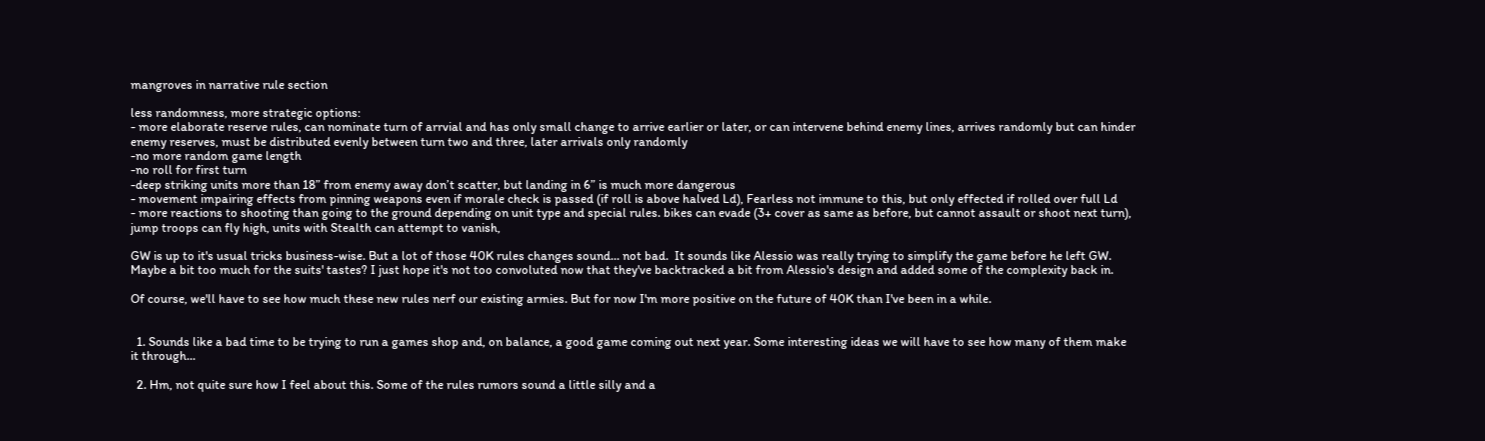mangroves in narrative rule section

less randomness, more strategic options:
- more elaborate reserve rules, can nominate turn of arrvial and has only small change to arrive earlier or later, or can intervene behind enemy lines, arrives randomly but can hinder enemy reserves, must be distributed evenly between turn two and three, later arrivals only randomly
-no more random game length
-no roll for first turn
-deep striking units more than 18” from enemy away don’t scatter, but landing in 6” is much more dangerous
- movement impairing effects from pinning weapons even if morale check is passed (if roll is above halved Ld), Fearless not immune to this, but only effected if rolled over full Ld
- more reactions to shooting than going to the ground depending on unit type and special rules. bikes can evade (3+ cover as same as before, but cannot assault or shoot next turn), jump troops can fly high, units with Stealth can attempt to vanish,

GW is up to it's usual tricks business-wise. But a lot of those 40K rules changes sound... not bad.  It sounds like Alessio was really trying to simplify the game before he left GW. Maybe a bit too much for the suits' tastes? I just hope it's not too convoluted now that they've backtracked a bit from Alessio's design and added some of the complexity back in.

Of course, we'll have to see how much these new rules nerf our existing armies. But for now I'm more positive on the future of 40K than I've been in a while.


  1. Sounds like a bad time to be trying to run a games shop and, on balance, a good game coming out next year. Some interesting ideas we will have to see how many of them make it through...

  2. Hm, not quite sure how I feel about this. Some of the rules rumors sound a little silly and a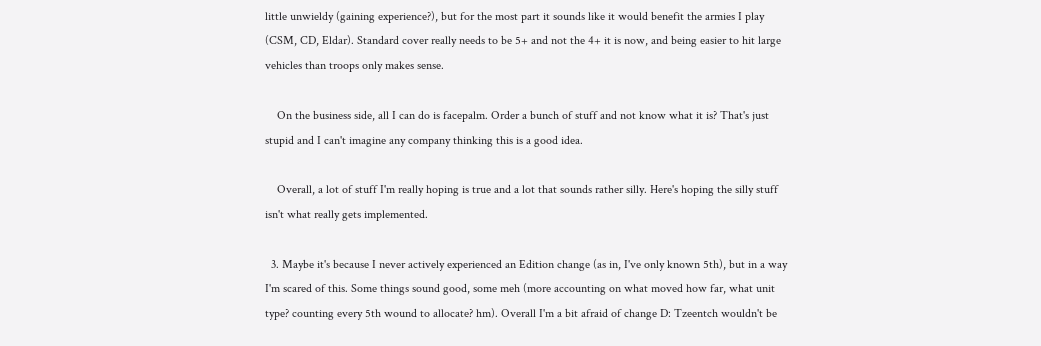little unwieldy (gaining experience?), but for the most part it sounds like it would benefit the armies I play (CSM, CD, Eldar). Standard cover really needs to be 5+ and not the 4+ it is now, and being easier to hit large vehicles than troops only makes sense.

    On the business side, all I can do is facepalm. Order a bunch of stuff and not know what it is? That's just stupid and I can't imagine any company thinking this is a good idea.

    Overall, a lot of stuff I'm really hoping is true and a lot that sounds rather silly. Here's hoping the silly stuff isn't what really gets implemented.

  3. Maybe it's because I never actively experienced an Edition change (as in, I've only known 5th), but in a way I'm scared of this. Some things sound good, some meh (more accounting on what moved how far, what unit type? counting every 5th wound to allocate? hm). Overall I'm a bit afraid of change D: Tzeentch wouldn't be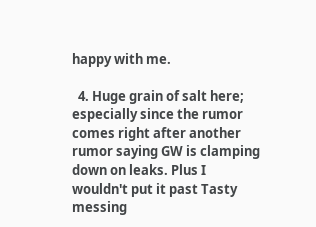happy with me.

  4. Huge grain of salt here; especially since the rumor comes right after another rumor saying GW is clamping down on leaks. Plus I wouldn't put it past Tasty messing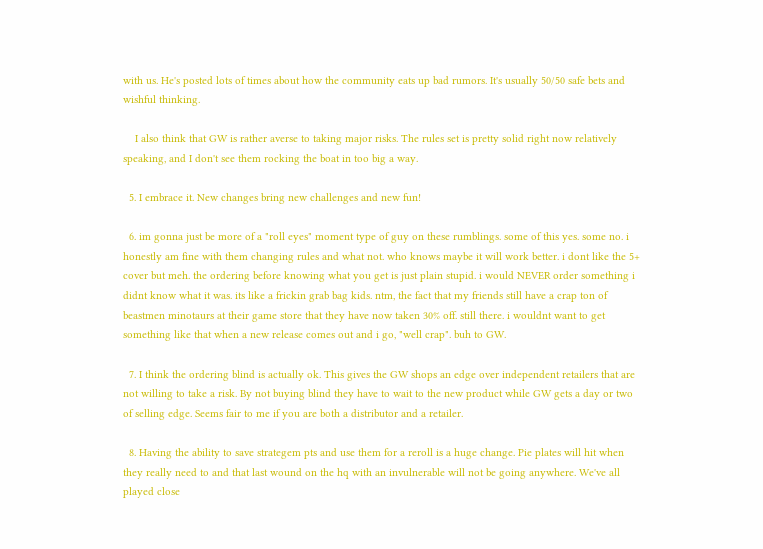with us. He's posted lots of times about how the community eats up bad rumors. It's usually 50/50 safe bets and wishful thinking.

    I also think that GW is rather averse to taking major risks. The rules set is pretty solid right now relatively speaking, and I don't see them rocking the boat in too big a way.

  5. I embrace it. New changes bring new challenges and new fun!

  6. im gonna just be more of a "roll eyes" moment type of guy on these rumblings. some of this yes. some no. i honestly am fine with them changing rules and what not. who knows maybe it will work better. i dont like the 5+ cover but meh. the ordering before knowing what you get is just plain stupid. i would NEVER order something i didnt know what it was. its like a frickin grab bag kids. ntm, the fact that my friends still have a crap ton of beastmen minotaurs at their game store that they have now taken 30% off. still there. i wouldnt want to get something like that when a new release comes out and i go, "well crap". buh to GW.

  7. I think the ordering blind is actually ok. This gives the GW shops an edge over independent retailers that are not willing to take a risk. By not buying blind they have to wait to the new product while GW gets a day or two of selling edge. Seems fair to me if you are both a distributor and a retailer.

  8. Having the ability to save strategem pts and use them for a reroll is a huge change. Pie plates will hit when they really need to and that last wound on the hq with an invulnerable will not be going anywhere. We've all played close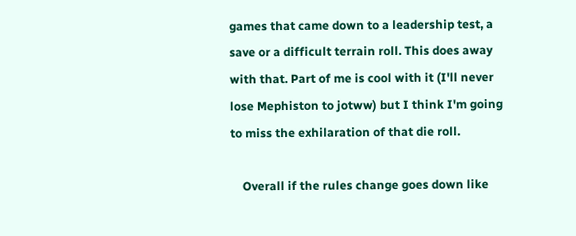games that came down to a leadership test, a save or a difficult terrain roll. This does away with that. Part of me is cool with it (I'll never lose Mephiston to jotww) but I think I'm going to miss the exhilaration of that die roll.

    Overall if the rules change goes down like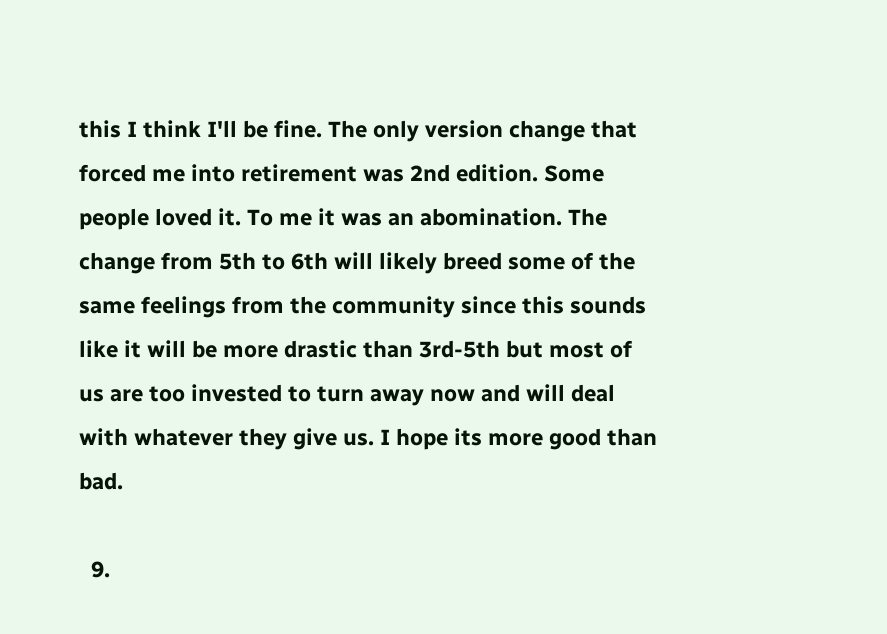this I think I'll be fine. The only version change that forced me into retirement was 2nd edition. Some people loved it. To me it was an abomination. The change from 5th to 6th will likely breed some of the same feelings from the community since this sounds like it will be more drastic than 3rd-5th but most of us are too invested to turn away now and will deal with whatever they give us. I hope its more good than bad.

  9.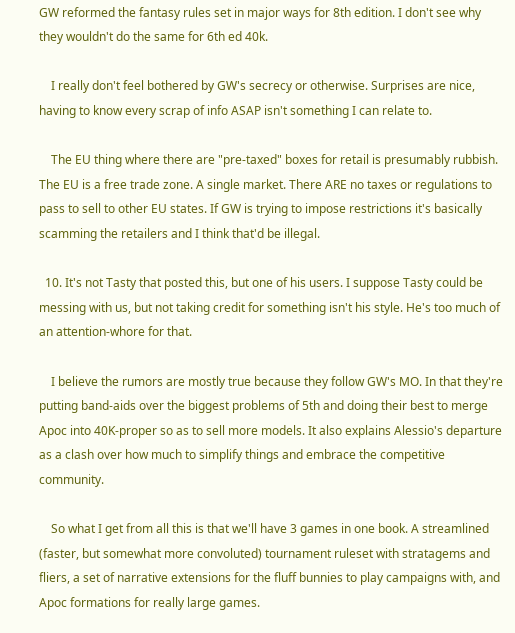GW reformed the fantasy rules set in major ways for 8th edition. I don't see why they wouldn't do the same for 6th ed 40k.

    I really don't feel bothered by GW's secrecy or otherwise. Surprises are nice, having to know every scrap of info ASAP isn't something I can relate to.

    The EU thing where there are "pre-taxed" boxes for retail is presumably rubbish. The EU is a free trade zone. A single market. There ARE no taxes or regulations to pass to sell to other EU states. If GW is trying to impose restrictions it's basically scamming the retailers and I think that'd be illegal.

  10. It's not Tasty that posted this, but one of his users. I suppose Tasty could be messing with us, but not taking credit for something isn't his style. He's too much of an attention-whore for that.

    I believe the rumors are mostly true because they follow GW's MO. In that they're putting band-aids over the biggest problems of 5th and doing their best to merge Apoc into 40K-proper so as to sell more models. It also explains Alessio's departure as a clash over how much to simplify things and embrace the competitive community.

    So what I get from all this is that we'll have 3 games in one book. A streamlined (faster, but somewhat more convoluted) tournament ruleset with stratagems and fliers, a set of narrative extensions for the fluff bunnies to play campaigns with, and Apoc formations for really large games.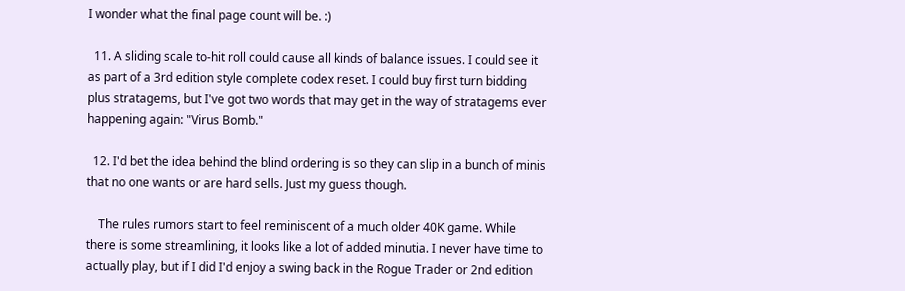I wonder what the final page count will be. :)

  11. A sliding scale to-hit roll could cause all kinds of balance issues. I could see it as part of a 3rd edition style complete codex reset. I could buy first turn bidding plus stratagems, but I've got two words that may get in the way of stratagems ever happening again: "Virus Bomb."

  12. I'd bet the idea behind the blind ordering is so they can slip in a bunch of minis that no one wants or are hard sells. Just my guess though.

    The rules rumors start to feel reminiscent of a much older 40K game. While there is some streamlining, it looks like a lot of added minutia. I never have time to actually play, but if I did I'd enjoy a swing back in the Rogue Trader or 2nd edition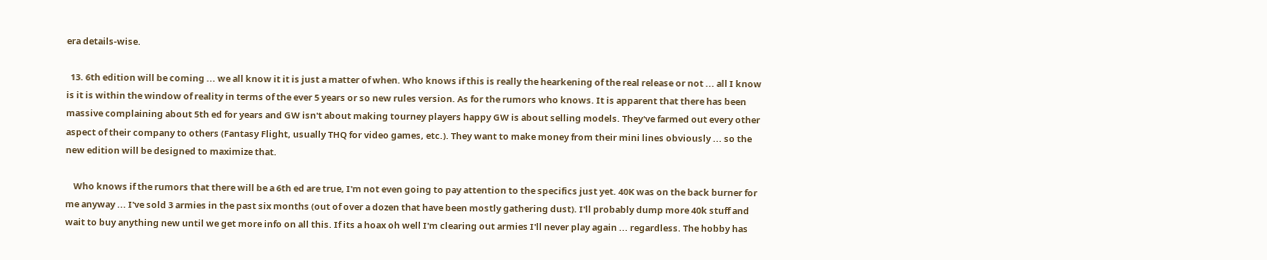era details-wise.

  13. 6th edition will be coming ... we all know it it is just a matter of when. Who knows if this is really the hearkening of the real release or not ... all I know is it is within the window of reality in terms of the ever 5 years or so new rules version. As for the rumors who knows. It is apparent that there has been massive complaining about 5th ed for years and GW isn't about making tourney players happy GW is about selling models. They've farmed out every other aspect of their company to others (Fantasy Flight, usually THQ for video games, etc.). They want to make money from their mini lines obviously ... so the new edition will be designed to maximize that.

    Who knows if the rumors that there will be a 6th ed are true, I'm not even going to pay attention to the specifics just yet. 40K was on the back burner for me anyway ... I've sold 3 armies in the past six months (out of over a dozen that have been mostly gathering dust). I'll probably dump more 40k stuff and wait to buy anything new until we get more info on all this. If its a hoax oh well I'm clearing out armies I'll never play again ... regardless. The hobby has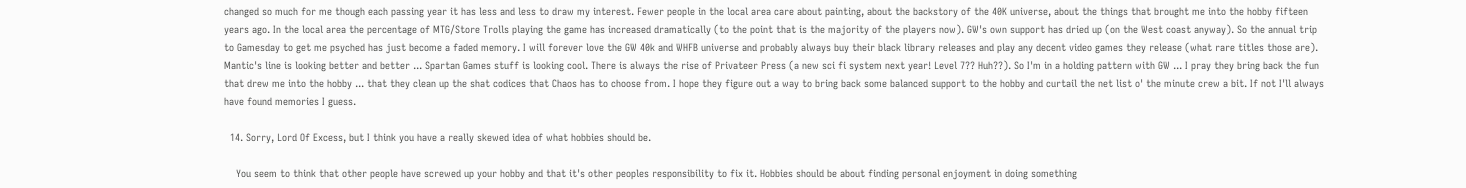changed so much for me though each passing year it has less and less to draw my interest. Fewer people in the local area care about painting, about the backstory of the 40K universe, about the things that brought me into the hobby fifteen years ago. In the local area the percentage of MTG/Store Trolls playing the game has increased dramatically (to the point that is the majority of the players now). GW's own support has dried up (on the West coast anyway). So the annual trip to Gamesday to get me psyched has just become a faded memory. I will forever love the GW 40k and WHFB universe and probably always buy their black library releases and play any decent video games they release (what rare titles those are). Mantic's line is looking better and better ... Spartan Games stuff is looking cool. There is always the rise of Privateer Press (a new sci fi system next year! Level 7?? Huh??). So I'm in a holding pattern with GW ... I pray they bring back the fun that drew me into the hobby ... that they clean up the shat codices that Chaos has to choose from. I hope they figure out a way to bring back some balanced support to the hobby and curtail the net list o' the minute crew a bit. If not I'll always have found memories I guess.

  14. Sorry, Lord Of Excess, but I think you have a really skewed idea of what hobbies should be.

    You seem to think that other people have screwed up your hobby and that it's other peoples responsibility to fix it. Hobbies should be about finding personal enjoyment in doing something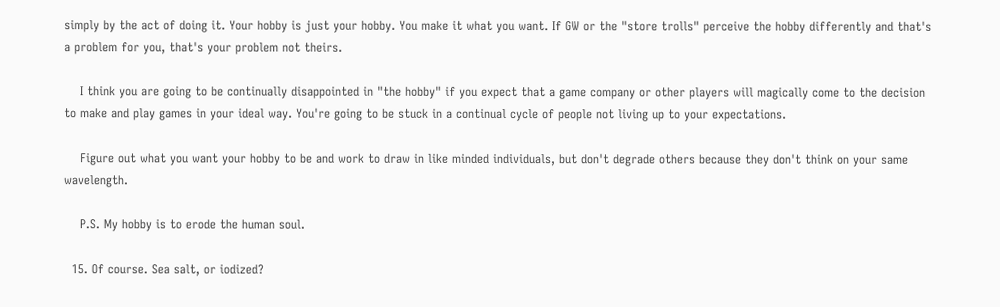simply by the act of doing it. Your hobby is just your hobby. You make it what you want. If GW or the "store trolls" perceive the hobby differently and that's a problem for you, that's your problem not theirs.

    I think you are going to be continually disappointed in "the hobby" if you expect that a game company or other players will magically come to the decision to make and play games in your ideal way. You're going to be stuck in a continual cycle of people not living up to your expectations.

    Figure out what you want your hobby to be and work to draw in like minded individuals, but don't degrade others because they don't think on your same wavelength.

    P.S. My hobby is to erode the human soul.

  15. Of course. Sea salt, or iodized?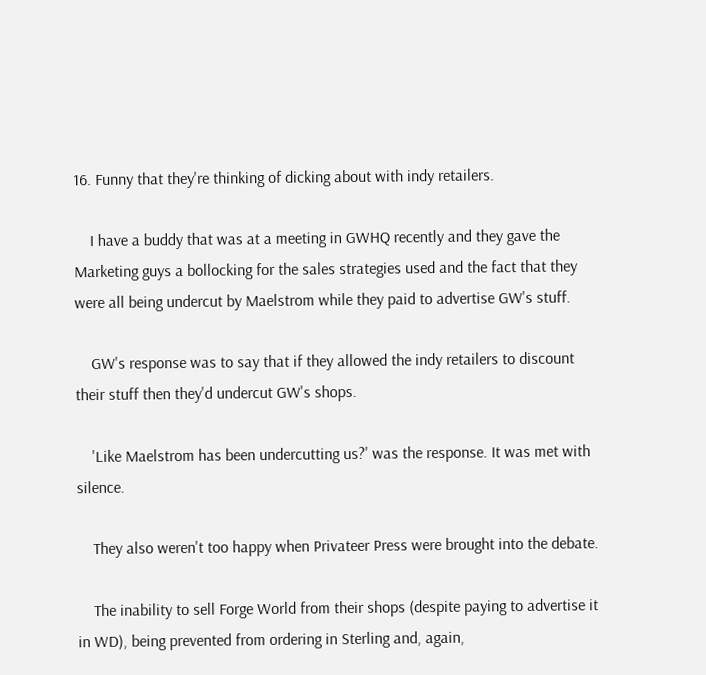16. Funny that they're thinking of dicking about with indy retailers.

    I have a buddy that was at a meeting in GWHQ recently and they gave the Marketing guys a bollocking for the sales strategies used and the fact that they were all being undercut by Maelstrom while they paid to advertise GW's stuff.

    GW's response was to say that if they allowed the indy retailers to discount their stuff then they'd undercut GW's shops.

    'Like Maelstrom has been undercutting us?' was the response. It was met with silence.

    They also weren't too happy when Privateer Press were brought into the debate.

    The inability to sell Forge World from their shops (despite paying to advertise it in WD), being prevented from ordering in Sterling and, again,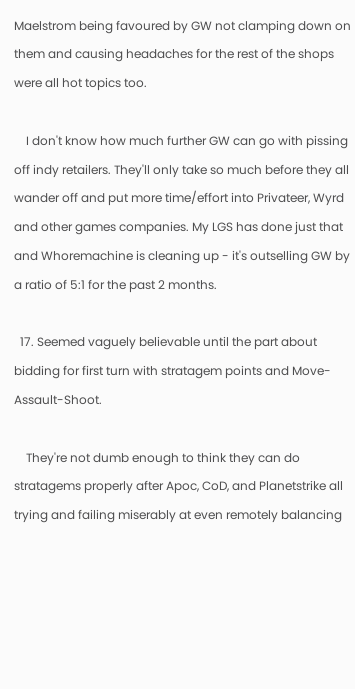Maelstrom being favoured by GW not clamping down on them and causing headaches for the rest of the shops were all hot topics too.

    I don't know how much further GW can go with pissing off indy retailers. They'll only take so much before they all wander off and put more time/effort into Privateer, Wyrd and other games companies. My LGS has done just that and Whoremachine is cleaning up - it's outselling GW by a ratio of 5:1 for the past 2 months.

  17. Seemed vaguely believable until the part about bidding for first turn with stratagem points and Move-Assault-Shoot.

    They're not dumb enough to think they can do stratagems properly after Apoc, CoD, and Planetstrike all trying and failing miserably at even remotely balancing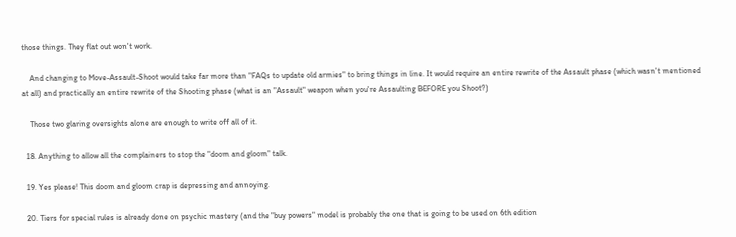those things. They flat out won't work.

    And changing to Move-Assault-Shoot would take far more than "FAQs to update old armies" to bring things in line. It would require an entire rewrite of the Assault phase (which wasn't mentioned at all) and practically an entire rewrite of the Shooting phase (what is an "Assault" weapon when you're Assaulting BEFORE you Shoot?)

    Those two glaring oversights alone are enough to write off all of it.

  18. Anything to allow all the complainers to stop the "doom and gloom" talk.

  19. Yes please! This doom and gloom crap is depressing and annoying.

  20. Tiers for special rules is already done on psychic mastery (and the "buy powers" model is probably the one that is going to be used on 6th edition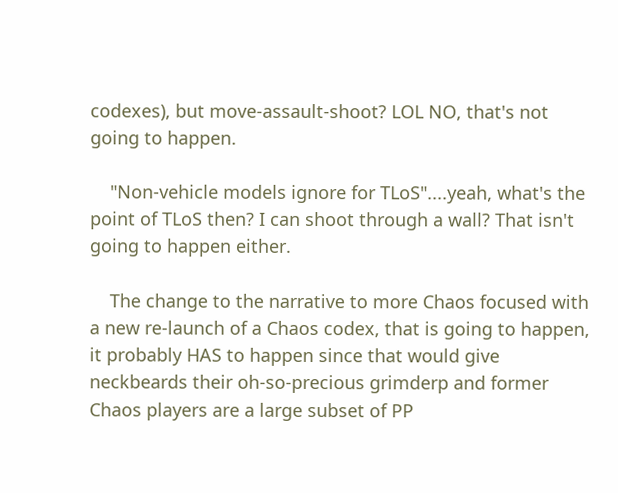codexes), but move-assault-shoot? LOL NO, that's not going to happen.

    "Non-vehicle models ignore for TLoS"....yeah, what's the point of TLoS then? I can shoot through a wall? That isn't going to happen either.

    The change to the narrative to more Chaos focused with a new re-launch of a Chaos codex, that is going to happen, it probably HAS to happen since that would give neckbeards their oh-so-precious grimderp and former Chaos players are a large subset of PP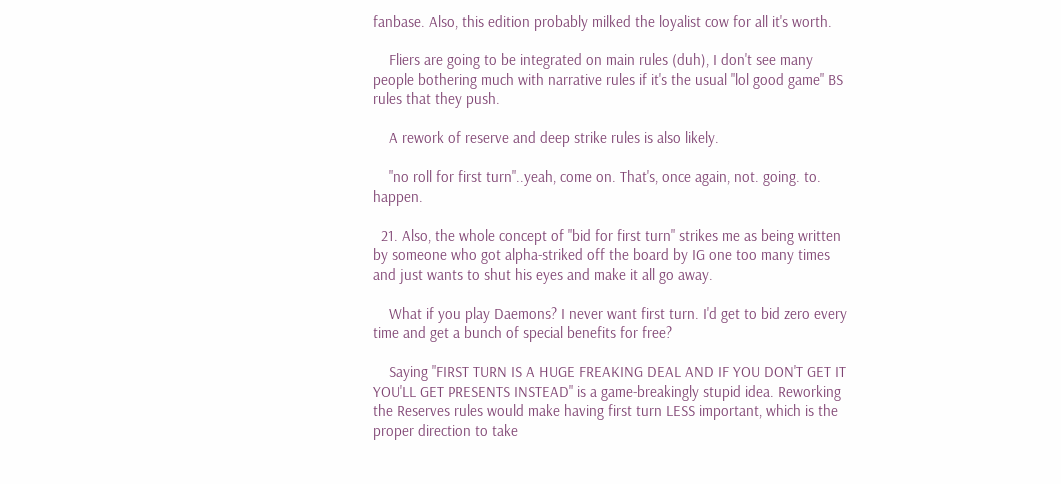fanbase. Also, this edition probably milked the loyalist cow for all it's worth.

    Fliers are going to be integrated on main rules (duh), I don't see many people bothering much with narrative rules if it's the usual "lol good game" BS rules that they push.

    A rework of reserve and deep strike rules is also likely.

    "no roll for first turn"..yeah, come on. That's, once again, not. going. to. happen.

  21. Also, the whole concept of "bid for first turn" strikes me as being written by someone who got alpha-striked off the board by IG one too many times and just wants to shut his eyes and make it all go away.

    What if you play Daemons? I never want first turn. I'd get to bid zero every time and get a bunch of special benefits for free?

    Saying "FIRST TURN IS A HUGE FREAKING DEAL AND IF YOU DON'T GET IT YOU'LL GET PRESENTS INSTEAD" is a game-breakingly stupid idea. Reworking the Reserves rules would make having first turn LESS important, which is the proper direction to take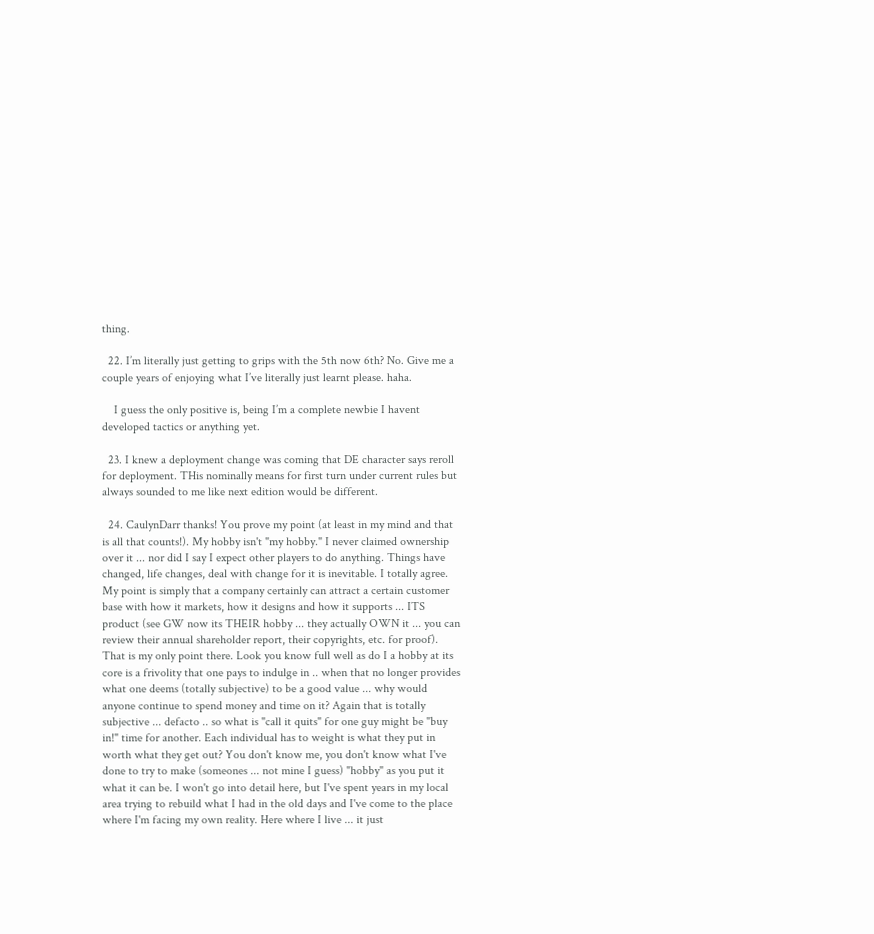thing.

  22. I’m literally just getting to grips with the 5th now 6th? No. Give me a couple years of enjoying what I’ve literally just learnt please. haha.

    I guess the only positive is, being I’m a complete newbie I havent developed tactics or anything yet.

  23. I knew a deployment change was coming that DE character says reroll for deployment. THis nominally means for first turn under current rules but always sounded to me like next edition would be different.

  24. CaulynDarr thanks! You prove my point (at least in my mind and that is all that counts!). My hobby isn't "my hobby." I never claimed ownership over it ... nor did I say I expect other players to do anything. Things have changed, life changes, deal with change for it is inevitable. I totally agree. My point is simply that a company certainly can attract a certain customer base with how it markets, how it designs and how it supports ... ITS product (see GW now its THEIR hobby ... they actually OWN it ... you can review their annual shareholder report, their copyrights, etc. for proof). That is my only point there. Look you know full well as do I a hobby at its core is a frivolity that one pays to indulge in .. when that no longer provides what one deems (totally subjective) to be a good value ... why would anyone continue to spend money and time on it? Again that is totally subjective ... defacto .. so what is "call it quits" for one guy might be "buy in!" time for another. Each individual has to weight is what they put in worth what they get out? You don't know me, you don't know what I've done to try to make (someones ... not mine I guess) "hobby" as you put it what it can be. I won't go into detail here, but I've spent years in my local area trying to rebuild what I had in the old days and I've come to the place where I'm facing my own reality. Here where I live ... it just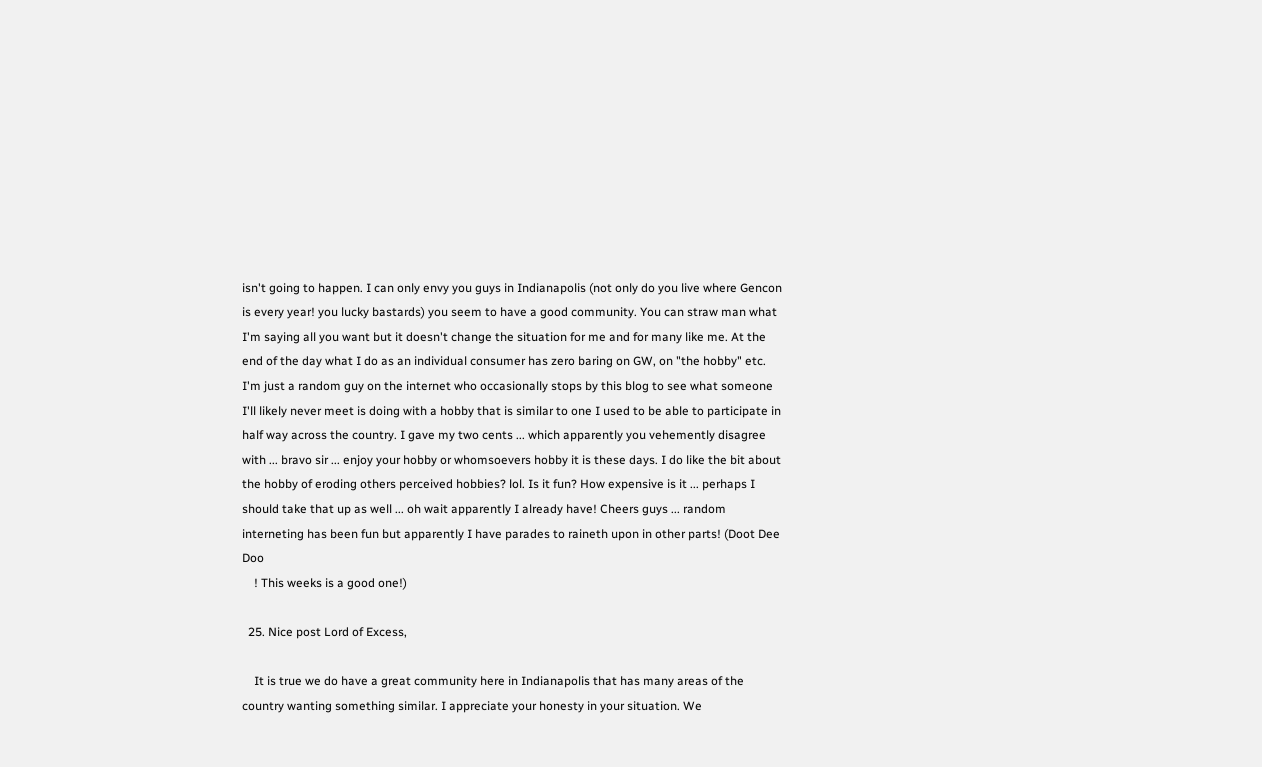isn't going to happen. I can only envy you guys in Indianapolis (not only do you live where Gencon is every year! you lucky bastards) you seem to have a good community. You can straw man what I'm saying all you want but it doesn't change the situation for me and for many like me. At the end of the day what I do as an individual consumer has zero baring on GW, on "the hobby" etc. I'm just a random guy on the internet who occasionally stops by this blog to see what someone I'll likely never meet is doing with a hobby that is similar to one I used to be able to participate in half way across the country. I gave my two cents ... which apparently you vehemently disagree with ... bravo sir ... enjoy your hobby or whomsoevers hobby it is these days. I do like the bit about the hobby of eroding others perceived hobbies? lol. Is it fun? How expensive is it ... perhaps I should take that up as well ... oh wait apparently I already have! Cheers guys ... random interneting has been fun but apparently I have parades to raineth upon in other parts! (Doot Dee Doo
    ! This weeks is a good one!)

  25. Nice post Lord of Excess,

    It is true we do have a great community here in Indianapolis that has many areas of the country wanting something similar. I appreciate your honesty in your situation. We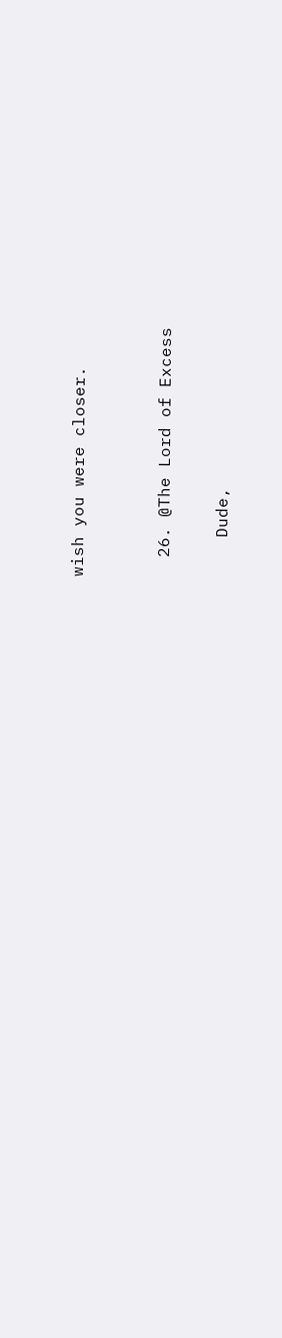wish you were closer.


  26. @The Lord of Excess

    Dude,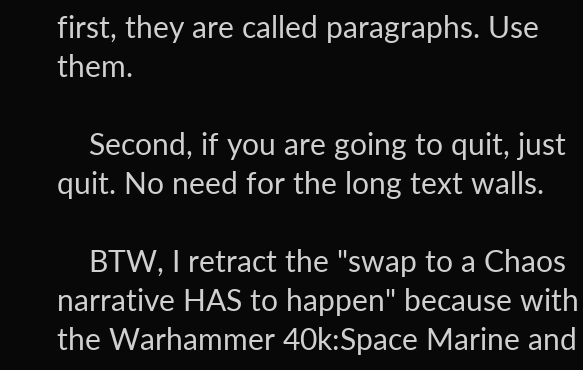first, they are called paragraphs. Use them.

    Second, if you are going to quit, just quit. No need for the long text walls.

    BTW, I retract the "swap to a Chaos narrative HAS to happen" because with the Warhammer 40k:Space Marine and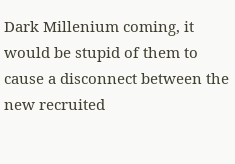Dark Millenium coming, it would be stupid of them to cause a disconnect between the new recruited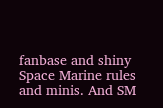fanbase and shiny Space Marine rules and minis. And SM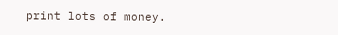print lots of money.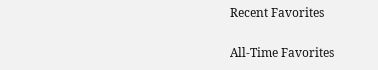Recent Favorites

All-Time Favorites